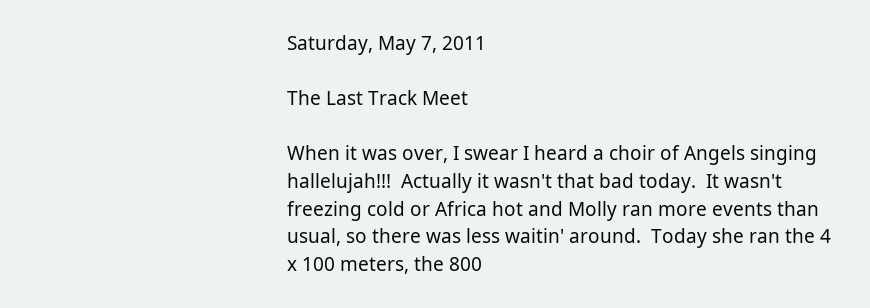Saturday, May 7, 2011

The Last Track Meet

When it was over, I swear I heard a choir of Angels singing hallelujah!!!  Actually it wasn't that bad today.  It wasn't freezing cold or Africa hot and Molly ran more events than usual, so there was less waitin' around.  Today she ran the 4 x 100 meters, the 800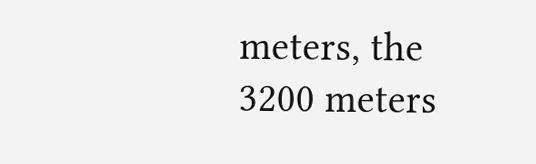meters, the 3200 meters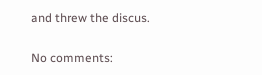and threw the discus.

No comments: